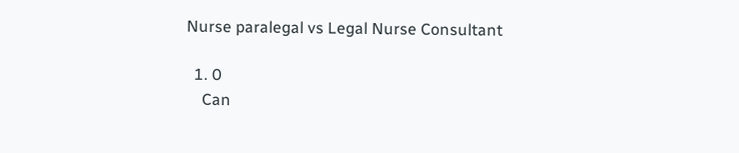Nurse paralegal vs Legal Nurse Consultant

  1. 0
    Can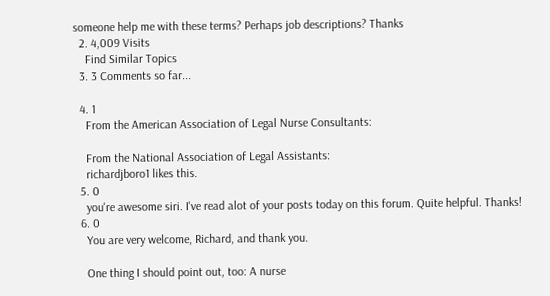someone help me with these terms? Perhaps job descriptions? Thanks
  2. 4,009 Visits
    Find Similar Topics
  3. 3 Comments so far...

  4. 1
    From the American Association of Legal Nurse Consultants:

    From the National Association of Legal Assistants:
    richardjboro1 likes this.
  5. 0
    you're awesome siri. I've read alot of your posts today on this forum. Quite helpful. Thanks!
  6. 0
    You are very welcome, Richard, and thank you.

    One thing I should point out, too: A nurse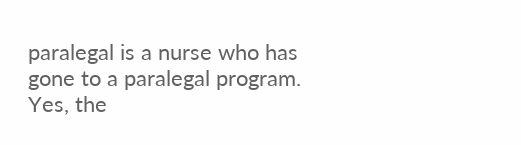paralegal is a nurse who has gone to a paralegal program. Yes, the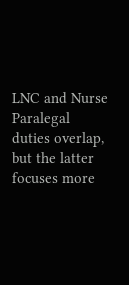LNC and Nurse Paralegal duties overlap, but the latter focuses more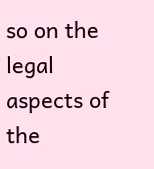so on the legal aspects of the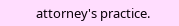attorney's practice.